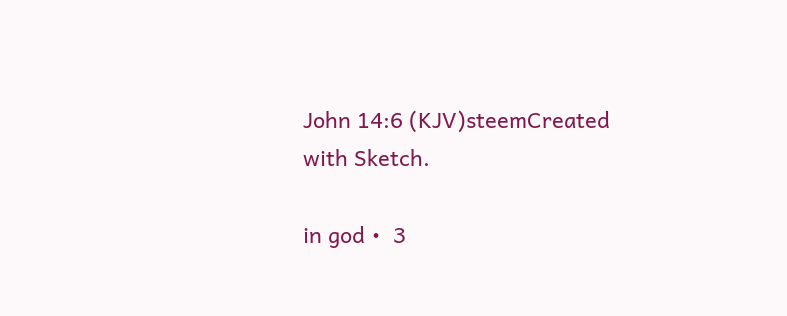John 14:6 (KJV)steemCreated with Sketch.

in god •  3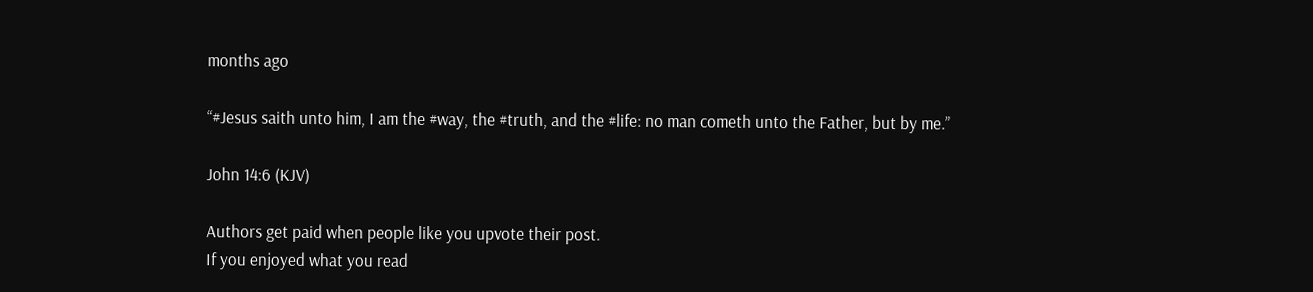months ago

“#Jesus saith unto him, I am the #way, the #truth, and the #life: no man cometh unto the Father, but by me.”

John 14:6 (KJV)

Authors get paid when people like you upvote their post.
If you enjoyed what you read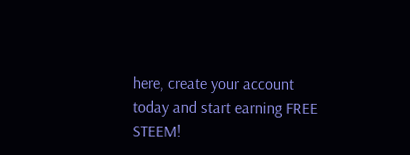here, create your account today and start earning FREE STEEM!